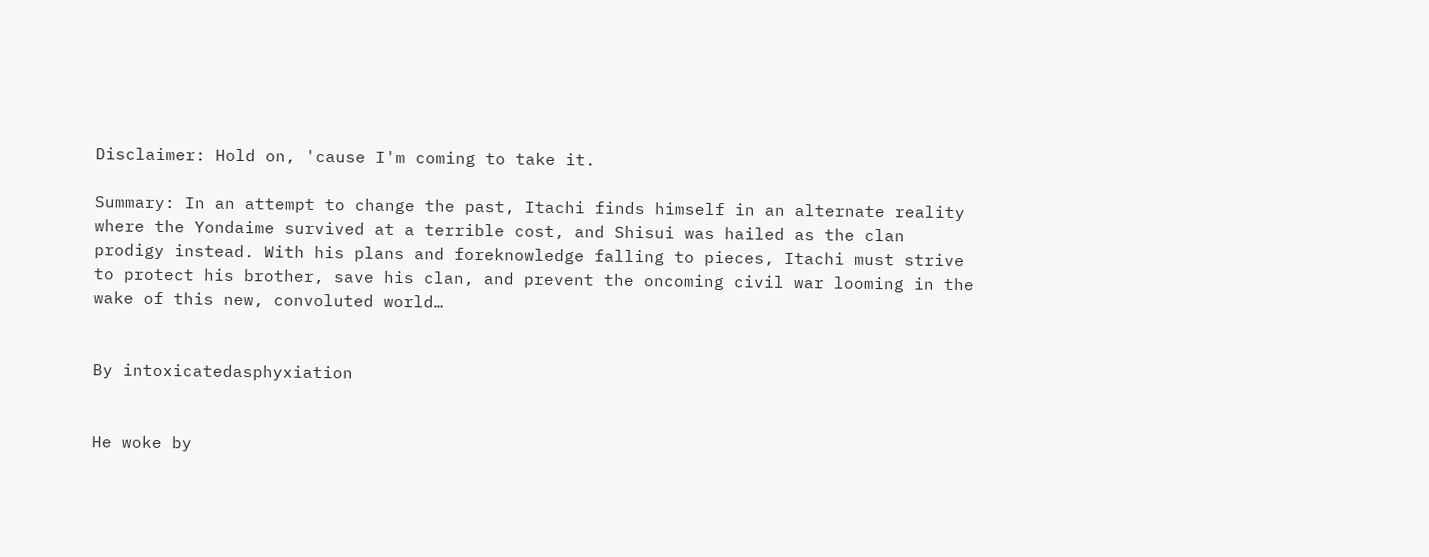Disclaimer: Hold on, 'cause I'm coming to take it.

Summary: In an attempt to change the past, Itachi finds himself in an alternate reality where the Yondaime survived at a terrible cost, and Shisui was hailed as the clan prodigy instead. With his plans and foreknowledge falling to pieces, Itachi must strive to protect his brother, save his clan, and prevent the oncoming civil war looming in the wake of this new, convoluted world…


By intoxicatedasphyxiation


He woke by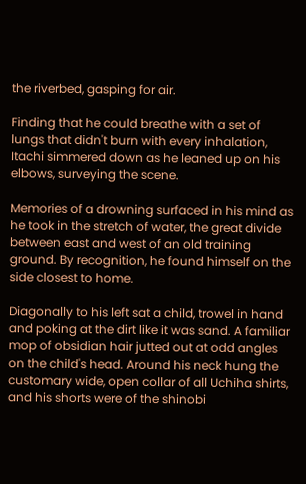the riverbed, gasping for air.

Finding that he could breathe with a set of lungs that didn't burn with every inhalation, Itachi simmered down as he leaned up on his elbows, surveying the scene.

Memories of a drowning surfaced in his mind as he took in the stretch of water, the great divide between east and west of an old training ground. By recognition, he found himself on the side closest to home.

Diagonally to his left sat a child, trowel in hand and poking at the dirt like it was sand. A familiar mop of obsidian hair jutted out at odd angles on the child's head. Around his neck hung the customary wide, open collar of all Uchiha shirts, and his shorts were of the shinobi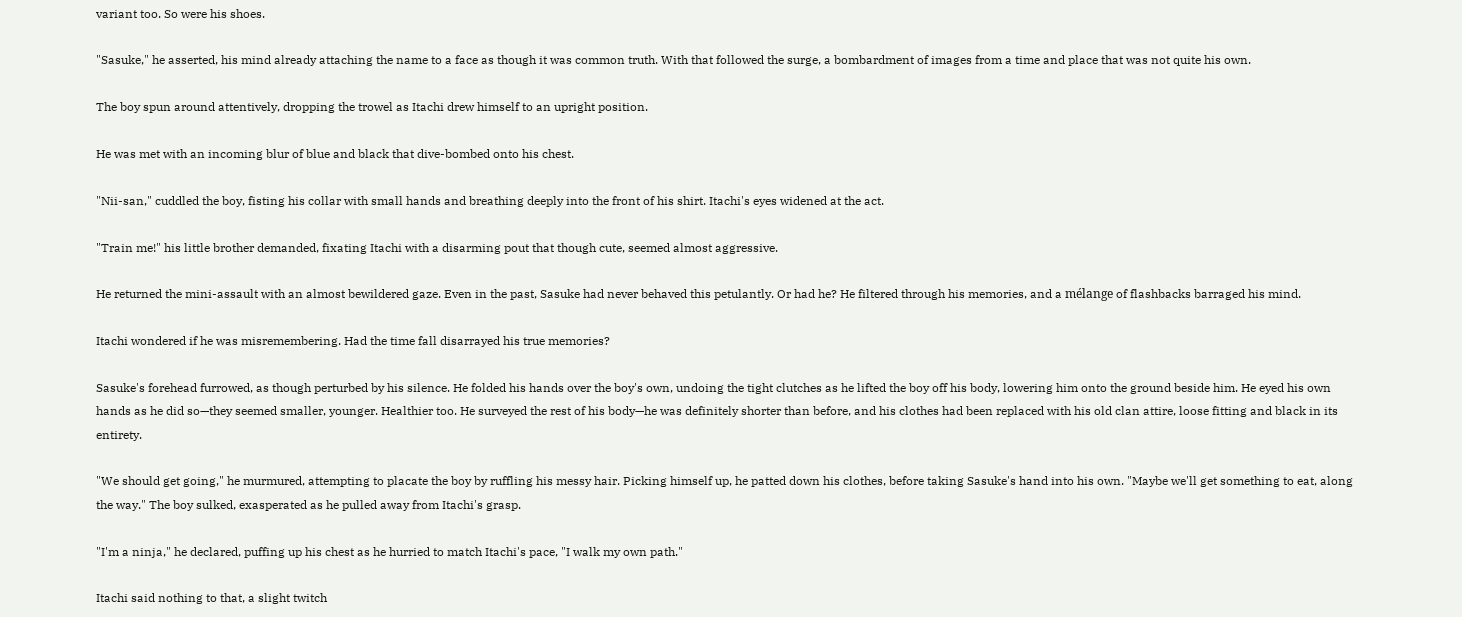variant too. So were his shoes.

"Sasuke," he asserted, his mind already attaching the name to a face as though it was common truth. With that followed the surge, a bombardment of images from a time and place that was not quite his own.

The boy spun around attentively, dropping the trowel as Itachi drew himself to an upright position.

He was met with an incoming blur of blue and black that dive-bombed onto his chest.

"Nii-san," cuddled the boy, fisting his collar with small hands and breathing deeply into the front of his shirt. Itachi's eyes widened at the act.

"Train me!" his little brother demanded, fixating Itachi with a disarming pout that though cute, seemed almost aggressive.

He returned the mini-assault with an almost bewildered gaze. Even in the past, Sasuke had never behaved this petulantly. Or had he? He filtered through his memories, and a mélange of flashbacks barraged his mind.

Itachi wondered if he was misremembering. Had the time fall disarrayed his true memories?

Sasuke's forehead furrowed, as though perturbed by his silence. He folded his hands over the boy's own, undoing the tight clutches as he lifted the boy off his body, lowering him onto the ground beside him. He eyed his own hands as he did so—they seemed smaller, younger. Healthier too. He surveyed the rest of his body—he was definitely shorter than before, and his clothes had been replaced with his old clan attire, loose fitting and black in its entirety.

"We should get going," he murmured, attempting to placate the boy by ruffling his messy hair. Picking himself up, he patted down his clothes, before taking Sasuke's hand into his own. "Maybe we'll get something to eat, along the way." The boy sulked, exasperated as he pulled away from Itachi's grasp.

"I'm a ninja," he declared, puffing up his chest as he hurried to match Itachi's pace, "I walk my own path."

Itachi said nothing to that, a slight twitch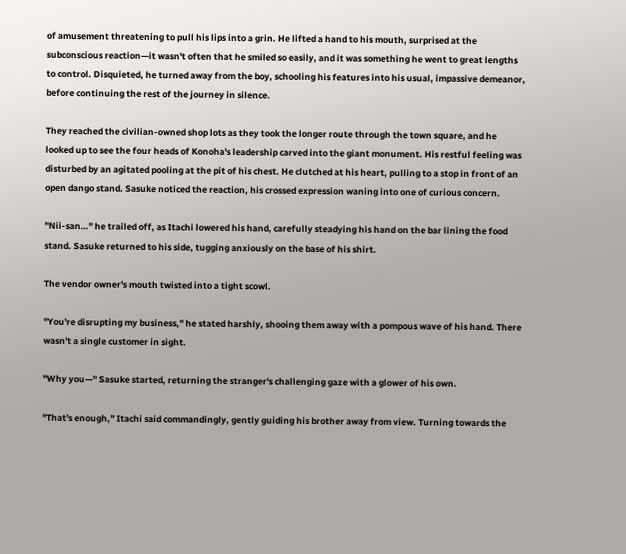of amusement threatening to pull his lips into a grin. He lifted a hand to his mouth, surprised at the subconscious reaction—it wasn't often that he smiled so easily, and it was something he went to great lengths to control. Disquieted, he turned away from the boy, schooling his features into his usual, impassive demeanor, before continuing the rest of the journey in silence.

They reached the civilian-owned shop lots as they took the longer route through the town square, and he looked up to see the four heads of Konoha's leadership carved into the giant monument. His restful feeling was disturbed by an agitated pooling at the pit of his chest. He clutched at his heart, pulling to a stop in front of an open dango stand. Sasuke noticed the reaction, his crossed expression waning into one of curious concern.

"Nii-san…" he trailed off, as Itachi lowered his hand, carefully steadying his hand on the bar lining the food stand. Sasuke returned to his side, tugging anxiously on the base of his shirt.

The vendor owner's mouth twisted into a tight scowl.

"You're disrupting my business," he stated harshly, shooing them away with a pompous wave of his hand. There wasn't a single customer in sight.

"Why you—" Sasuke started, returning the stranger's challenging gaze with a glower of his own.

"That's enough," Itachi said commandingly, gently guiding his brother away from view. Turning towards the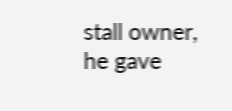stall owner, he gave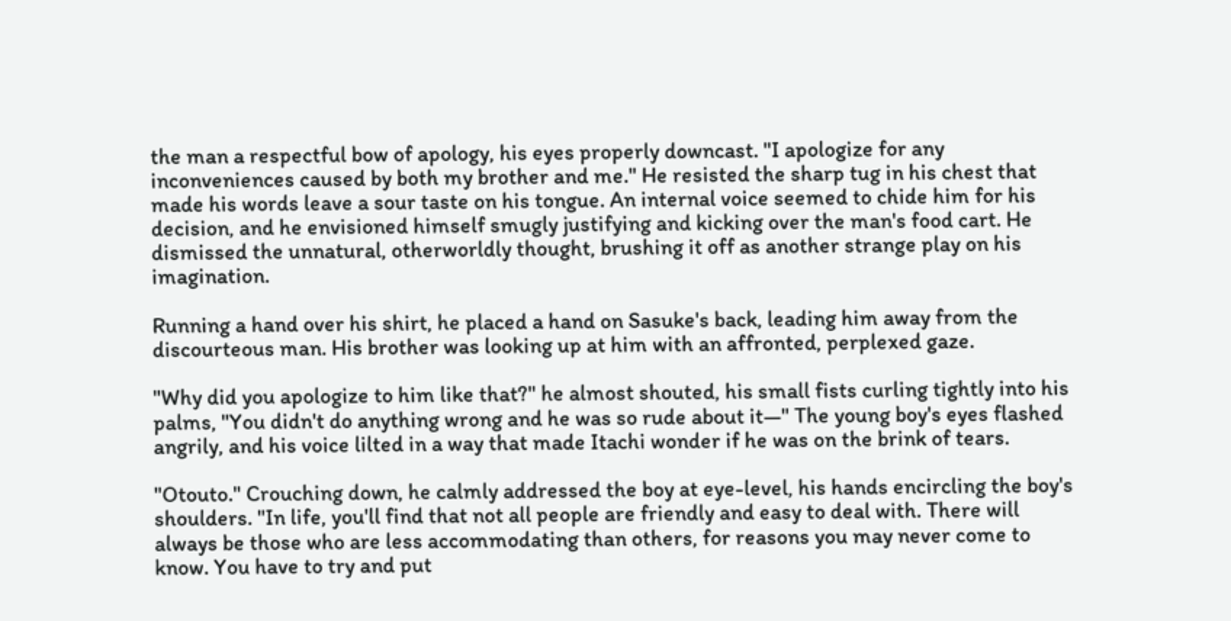the man a respectful bow of apology, his eyes properly downcast. "I apologize for any inconveniences caused by both my brother and me." He resisted the sharp tug in his chest that made his words leave a sour taste on his tongue. An internal voice seemed to chide him for his decision, and he envisioned himself smugly justifying and kicking over the man's food cart. He dismissed the unnatural, otherworldly thought, brushing it off as another strange play on his imagination.

Running a hand over his shirt, he placed a hand on Sasuke's back, leading him away from the discourteous man. His brother was looking up at him with an affronted, perplexed gaze.

"Why did you apologize to him like that?" he almost shouted, his small fists curling tightly into his palms, "You didn't do anything wrong and he was so rude about it—" The young boy's eyes flashed angrily, and his voice lilted in a way that made Itachi wonder if he was on the brink of tears.

"Otouto." Crouching down, he calmly addressed the boy at eye-level, his hands encircling the boy's shoulders. "In life, you'll find that not all people are friendly and easy to deal with. There will always be those who are less accommodating than others, for reasons you may never come to know. You have to try and put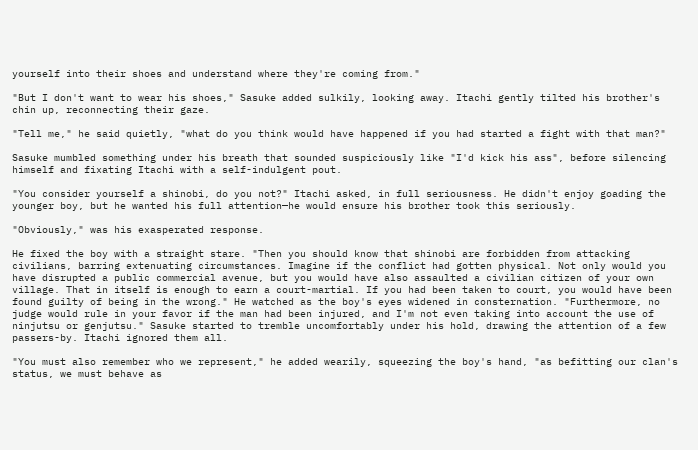yourself into their shoes and understand where they're coming from."

"But I don't want to wear his shoes," Sasuke added sulkily, looking away. Itachi gently tilted his brother's chin up, reconnecting their gaze.

"Tell me," he said quietly, "what do you think would have happened if you had started a fight with that man?"

Sasuke mumbled something under his breath that sounded suspiciously like "I'd kick his ass", before silencing himself and fixating Itachi with a self-indulgent pout.

"You consider yourself a shinobi, do you not?" Itachi asked, in full seriousness. He didn't enjoy goading the younger boy, but he wanted his full attention—he would ensure his brother took this seriously.

"Obviously," was his exasperated response.

He fixed the boy with a straight stare. "Then you should know that shinobi are forbidden from attacking civilians, barring extenuating circumstances. Imagine if the conflict had gotten physical. Not only would you have disrupted a public commercial avenue, but you would have also assaulted a civilian citizen of your own village. That in itself is enough to earn a court-martial. If you had been taken to court, you would have been found guilty of being in the wrong." He watched as the boy's eyes widened in consternation. "Furthermore, no judge would rule in your favor if the man had been injured, and I'm not even taking into account the use of ninjutsu or genjutsu." Sasuke started to tremble uncomfortably under his hold, drawing the attention of a few passers-by. Itachi ignored them all.

"You must also remember who we represent," he added wearily, squeezing the boy's hand, "as befitting our clan's status, we must behave as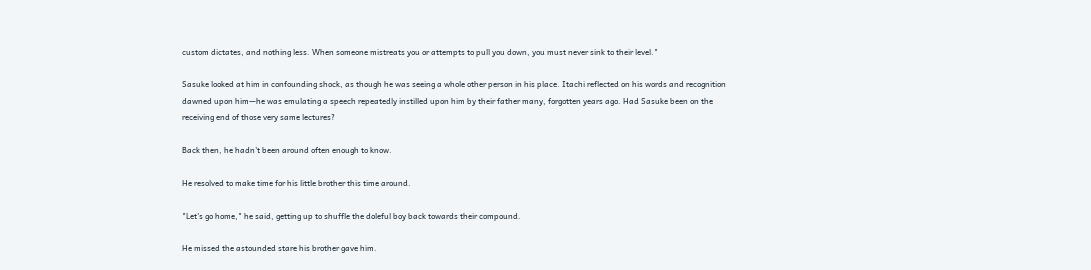custom dictates, and nothing less. When someone mistreats you or attempts to pull you down, you must never sink to their level."

Sasuke looked at him in confounding shock, as though he was seeing a whole other person in his place. Itachi reflected on his words and recognition dawned upon him—he was emulating a speech repeatedly instilled upon him by their father many, forgotten years ago. Had Sasuke been on the receiving end of those very same lectures?

Back then, he hadn't been around often enough to know.

He resolved to make time for his little brother this time around.

"Let's go home," he said, getting up to shuffle the doleful boy back towards their compound.

He missed the astounded stare his brother gave him.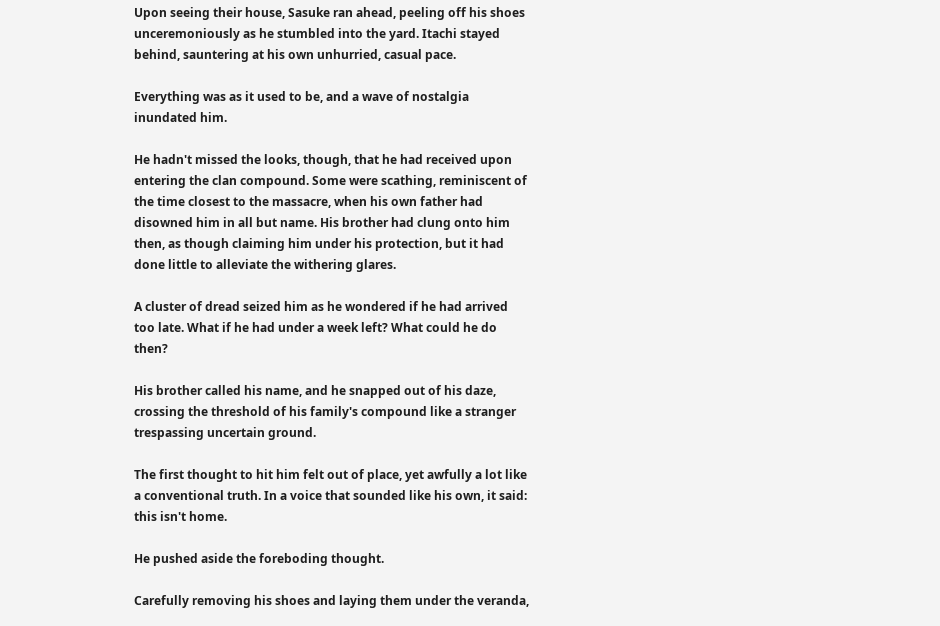Upon seeing their house, Sasuke ran ahead, peeling off his shoes unceremoniously as he stumbled into the yard. Itachi stayed behind, sauntering at his own unhurried, casual pace.

Everything was as it used to be, and a wave of nostalgia inundated him.

He hadn't missed the looks, though, that he had received upon entering the clan compound. Some were scathing, reminiscent of the time closest to the massacre, when his own father had disowned him in all but name. His brother had clung onto him then, as though claiming him under his protection, but it had done little to alleviate the withering glares.

A cluster of dread seized him as he wondered if he had arrived too late. What if he had under a week left? What could he do then?

His brother called his name, and he snapped out of his daze, crossing the threshold of his family's compound like a stranger trespassing uncertain ground.

The first thought to hit him felt out of place, yet awfully a lot like a conventional truth. In a voice that sounded like his own, it said: this isn't home.

He pushed aside the foreboding thought.

Carefully removing his shoes and laying them under the veranda,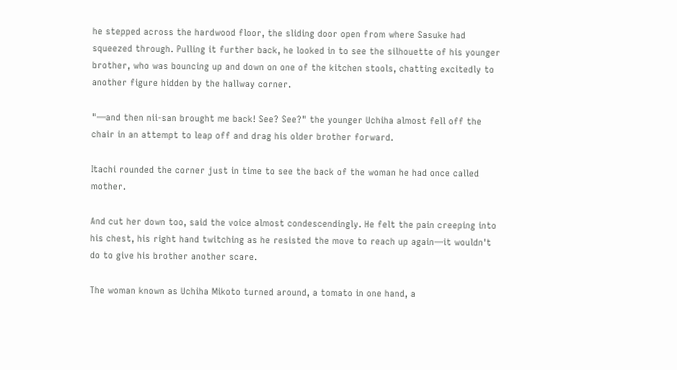he stepped across the hardwood floor, the sliding door open from where Sasuke had squeezed through. Pulling it further back, he looked in to see the silhouette of his younger brother, who was bouncing up and down on one of the kitchen stools, chatting excitedly to another figure hidden by the hallway corner.

"—and then nii-san brought me back! See? See?" the younger Uchiha almost fell off the chair in an attempt to leap off and drag his older brother forward.

Itachi rounded the corner just in time to see the back of the woman he had once called mother.

And cut her down too, said the voice almost condescendingly. He felt the pain creeping into his chest, his right hand twitching as he resisted the move to reach up again—it wouldn't do to give his brother another scare.

The woman known as Uchiha Mikoto turned around, a tomato in one hand, a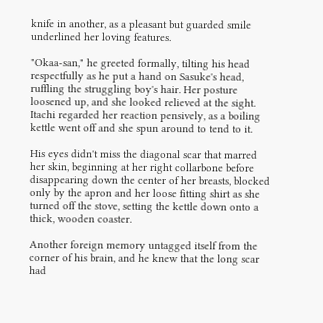knife in another, as a pleasant but guarded smile underlined her loving features.

"Okaa-san," he greeted formally, tilting his head respectfully as he put a hand on Sasuke's head, ruffling the struggling boy's hair. Her posture loosened up, and she looked relieved at the sight. Itachi regarded her reaction pensively, as a boiling kettle went off and she spun around to tend to it.

His eyes didn't miss the diagonal scar that marred her skin, beginning at her right collarbone before disappearing down the center of her breasts, blocked only by the apron and her loose fitting shirt as she turned off the stove, setting the kettle down onto a thick, wooden coaster.

Another foreign memory untagged itself from the corner of his brain, and he knew that the long scar had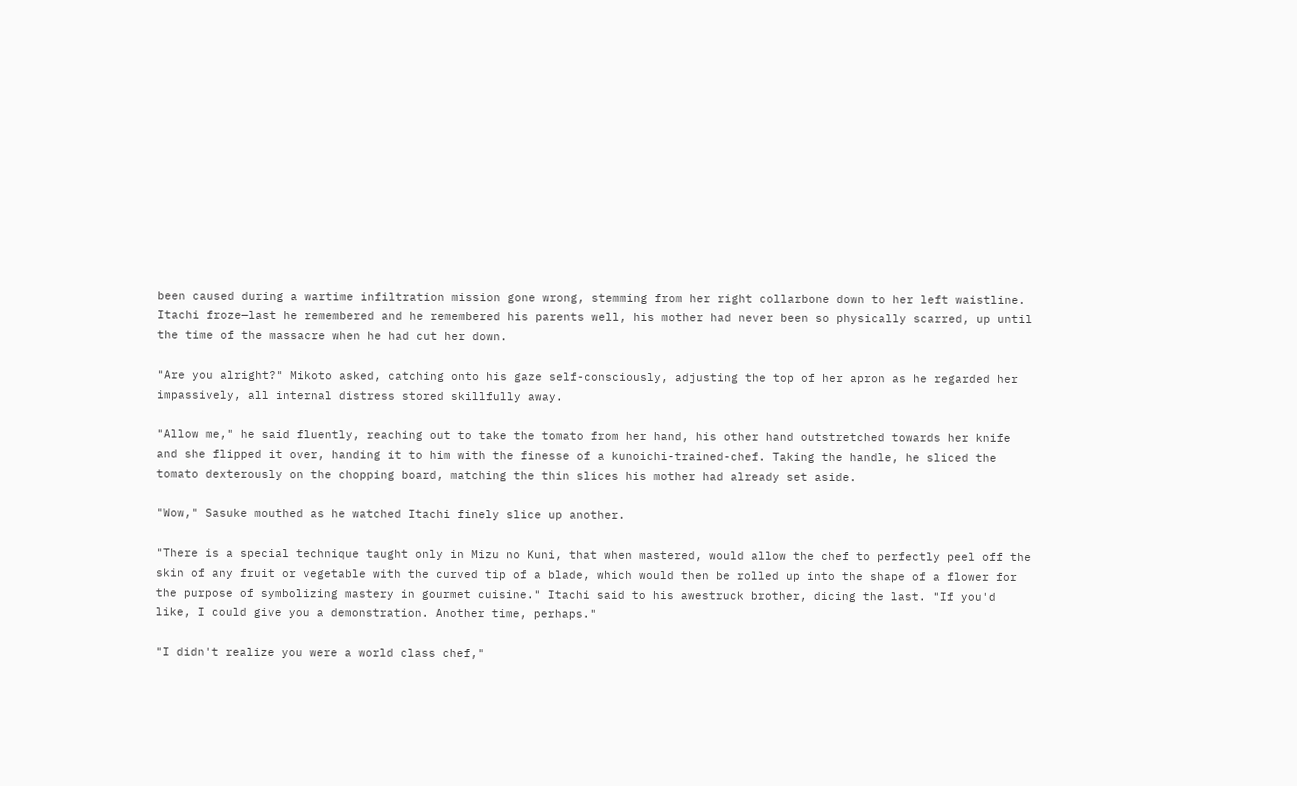been caused during a wartime infiltration mission gone wrong, stemming from her right collarbone down to her left waistline. Itachi froze—last he remembered and he remembered his parents well, his mother had never been so physically scarred, up until the time of the massacre when he had cut her down.

"Are you alright?" Mikoto asked, catching onto his gaze self-consciously, adjusting the top of her apron as he regarded her impassively, all internal distress stored skillfully away.

"Allow me," he said fluently, reaching out to take the tomato from her hand, his other hand outstretched towards her knife and she flipped it over, handing it to him with the finesse of a kunoichi-trained-chef. Taking the handle, he sliced the tomato dexterously on the chopping board, matching the thin slices his mother had already set aside.

"Wow," Sasuke mouthed as he watched Itachi finely slice up another.

"There is a special technique taught only in Mizu no Kuni, that when mastered, would allow the chef to perfectly peel off the skin of any fruit or vegetable with the curved tip of a blade, which would then be rolled up into the shape of a flower for the purpose of symbolizing mastery in gourmet cuisine." Itachi said to his awestruck brother, dicing the last. "If you'd like, I could give you a demonstration. Another time, perhaps."

"I didn't realize you were a world class chef,"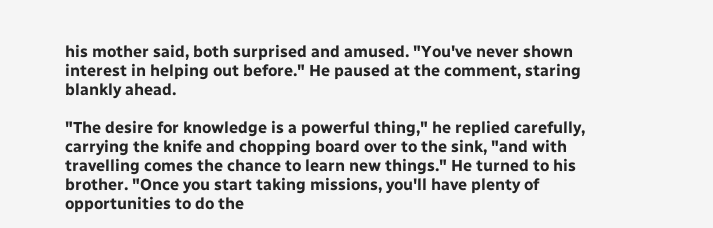his mother said, both surprised and amused. "You've never shown interest in helping out before." He paused at the comment, staring blankly ahead.

"The desire for knowledge is a powerful thing," he replied carefully, carrying the knife and chopping board over to the sink, "and with travelling comes the chance to learn new things." He turned to his brother. "Once you start taking missions, you'll have plenty of opportunities to do the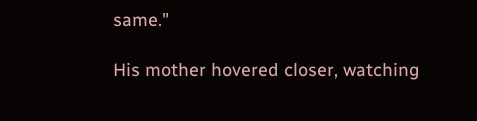same."

His mother hovered closer, watching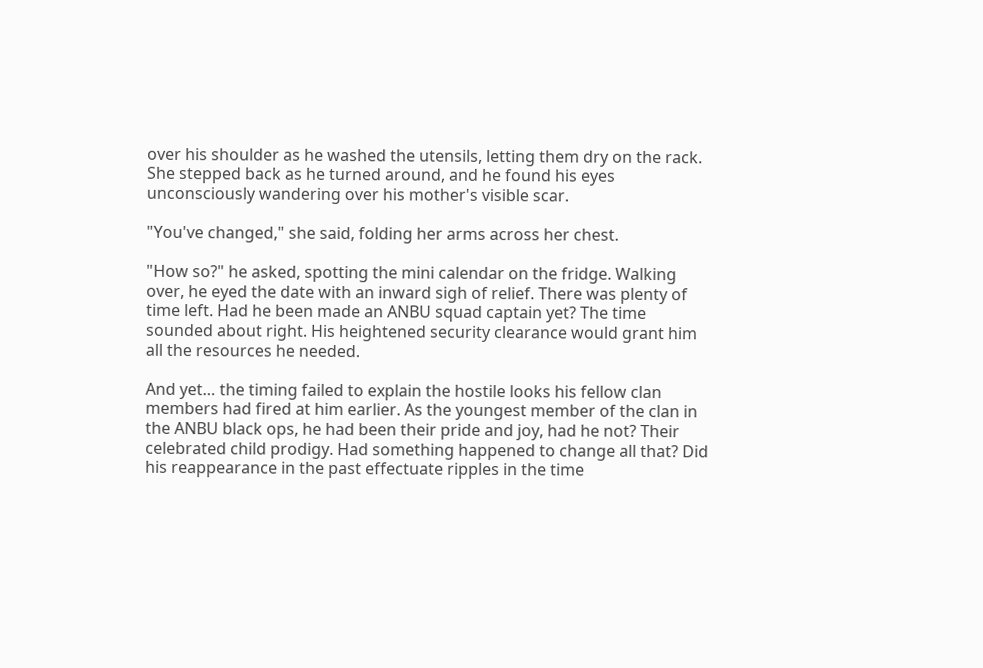over his shoulder as he washed the utensils, letting them dry on the rack. She stepped back as he turned around, and he found his eyes unconsciously wandering over his mother's visible scar.

"You've changed," she said, folding her arms across her chest.

"How so?" he asked, spotting the mini calendar on the fridge. Walking over, he eyed the date with an inward sigh of relief. There was plenty of time left. Had he been made an ANBU squad captain yet? The time sounded about right. His heightened security clearance would grant him all the resources he needed.

And yet… the timing failed to explain the hostile looks his fellow clan members had fired at him earlier. As the youngest member of the clan in the ANBU black ops, he had been their pride and joy, had he not? Their celebrated child prodigy. Had something happened to change all that? Did his reappearance in the past effectuate ripples in the time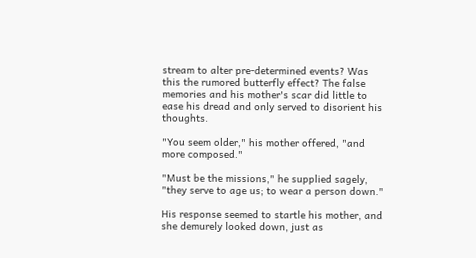stream to alter pre-determined events? Was this the rumored butterfly effect? The false memories and his mother's scar did little to ease his dread and only served to disorient his thoughts.

"You seem older," his mother offered, "and more composed."

"Must be the missions," he supplied sagely, "they serve to age us; to wear a person down."

His response seemed to startle his mother, and she demurely looked down, just as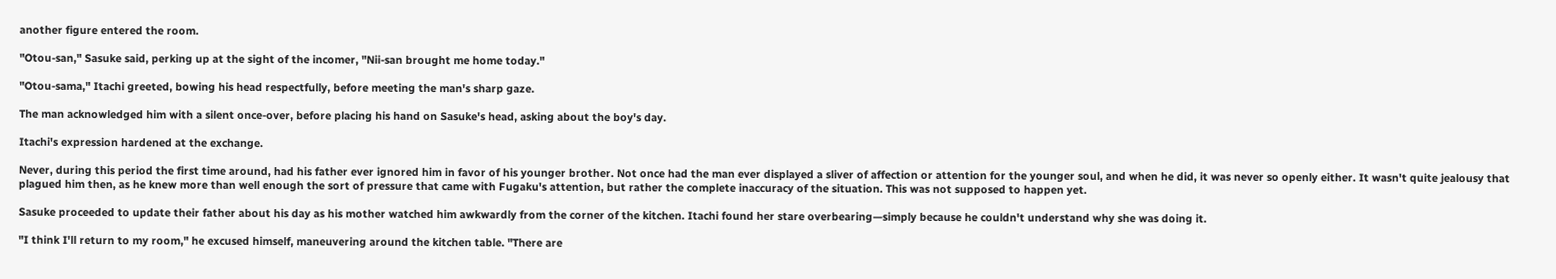another figure entered the room.

"Otou-san," Sasuke said, perking up at the sight of the incomer, "Nii-san brought me home today."

"Otou-sama," Itachi greeted, bowing his head respectfully, before meeting the man's sharp gaze.

The man acknowledged him with a silent once-over, before placing his hand on Sasuke's head, asking about the boy's day.

Itachi's expression hardened at the exchange.

Never, during this period the first time around, had his father ever ignored him in favor of his younger brother. Not once had the man ever displayed a sliver of affection or attention for the younger soul, and when he did, it was never so openly either. It wasn't quite jealousy that plagued him then, as he knew more than well enough the sort of pressure that came with Fugaku's attention, but rather the complete inaccuracy of the situation. This was not supposed to happen yet.

Sasuke proceeded to update their father about his day as his mother watched him awkwardly from the corner of the kitchen. Itachi found her stare overbearing—simply because he couldn't understand why she was doing it.

"I think I'll return to my room," he excused himself, maneuvering around the kitchen table. "There are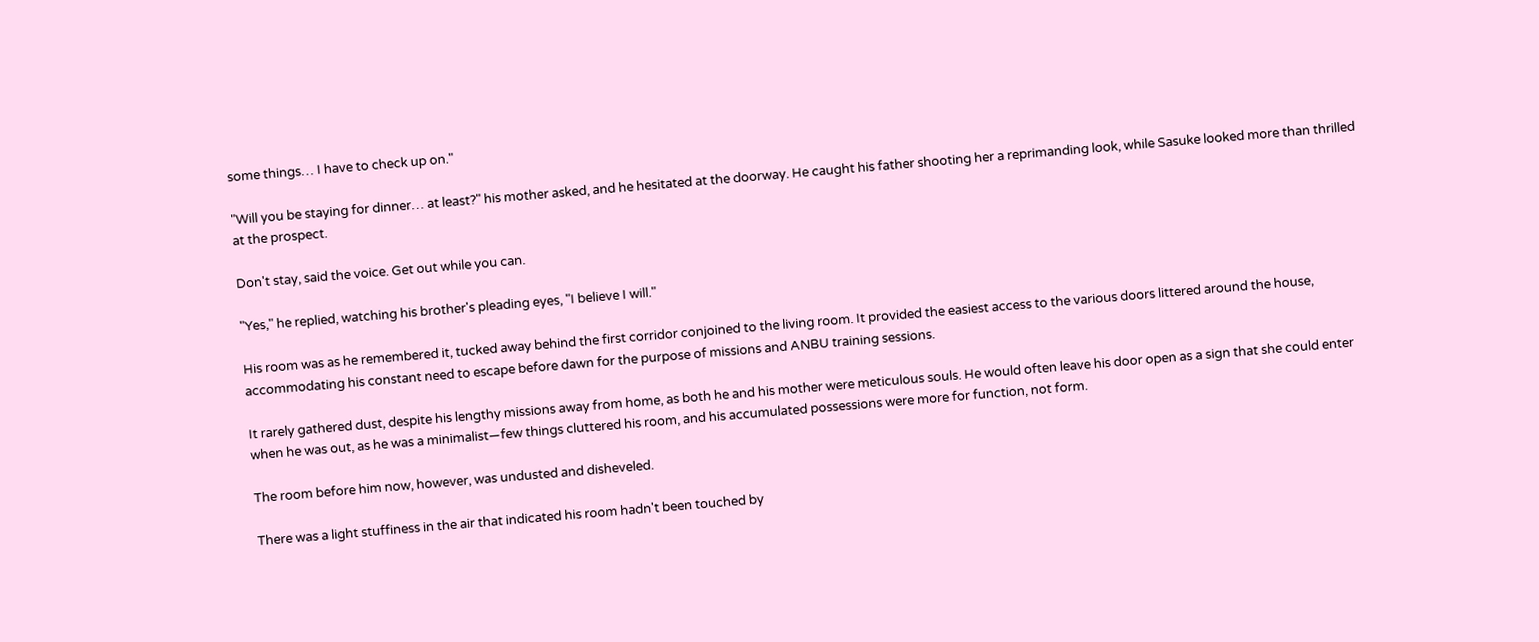some things… I have to check up on."

"Will you be staying for dinner… at least?" his mother asked, and he hesitated at the doorway. He caught his father shooting her a reprimanding look, while Sasuke looked more than thrilled at the prospect.

Don't stay, said the voice. Get out while you can.

"Yes," he replied, watching his brother's pleading eyes, "I believe I will."

His room was as he remembered it, tucked away behind the first corridor conjoined to the living room. It provided the easiest access to the various doors littered around the house, accommodating his constant need to escape before dawn for the purpose of missions and ANBU training sessions.

It rarely gathered dust, despite his lengthy missions away from home, as both he and his mother were meticulous souls. He would often leave his door open as a sign that she could enter when he was out, as he was a minimalist—few things cluttered his room, and his accumulated possessions were more for function, not form.

The room before him now, however, was undusted and disheveled.

There was a light stuffiness in the air that indicated his room hadn't been touched by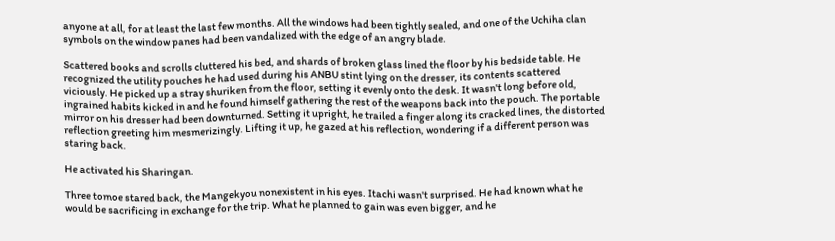anyone at all, for at least the last few months. All the windows had been tightly sealed, and one of the Uchiha clan symbols on the window panes had been vandalized with the edge of an angry blade.

Scattered books and scrolls cluttered his bed, and shards of broken glass lined the floor by his bedside table. He recognized the utility pouches he had used during his ANBU stint lying on the dresser, its contents scattered viciously. He picked up a stray shuriken from the floor, setting it evenly onto the desk. It wasn't long before old, ingrained habits kicked in and he found himself gathering the rest of the weapons back into the pouch. The portable mirror on his dresser had been downturned. Setting it upright, he trailed a finger along its cracked lines, the distorted reflection greeting him mesmerizingly. Lifting it up, he gazed at his reflection, wondering if a different person was staring back.

He activated his Sharingan.

Three tomoe stared back, the Mangekyou nonexistent in his eyes. Itachi wasn't surprised. He had known what he would be sacrificing in exchange for the trip. What he planned to gain was even bigger, and he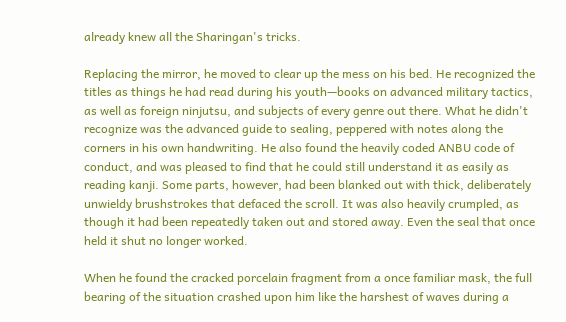already knew all the Sharingan's tricks.

Replacing the mirror, he moved to clear up the mess on his bed. He recognized the titles as things he had read during his youth—books on advanced military tactics, as well as foreign ninjutsu, and subjects of every genre out there. What he didn't recognize was the advanced guide to sealing, peppered with notes along the corners in his own handwriting. He also found the heavily coded ANBU code of conduct, and was pleased to find that he could still understand it as easily as reading kanji. Some parts, however, had been blanked out with thick, deliberately unwieldy brushstrokes that defaced the scroll. It was also heavily crumpled, as though it had been repeatedly taken out and stored away. Even the seal that once held it shut no longer worked.

When he found the cracked porcelain fragment from a once familiar mask, the full bearing of the situation crashed upon him like the harshest of waves during a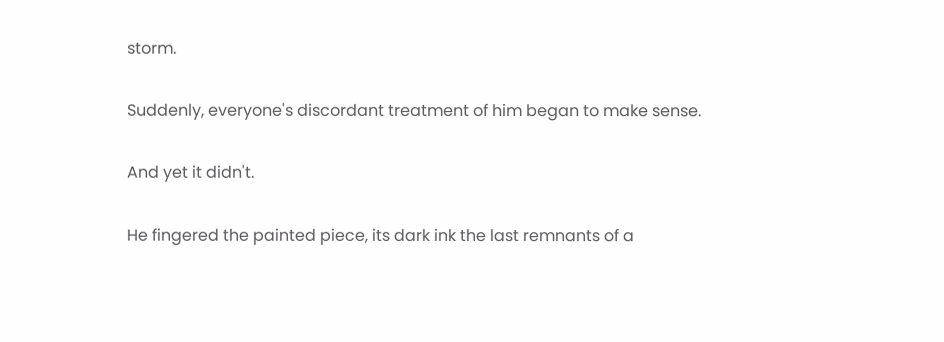storm.

Suddenly, everyone's discordant treatment of him began to make sense.

And yet it didn't.

He fingered the painted piece, its dark ink the last remnants of a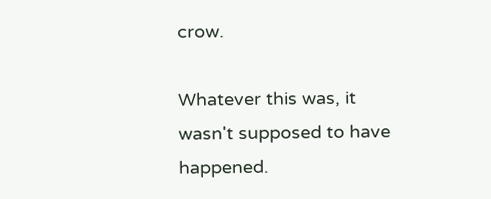crow.

Whatever this was, it wasn't supposed to have happened.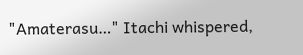"Amaterasu…" Itachi whispered,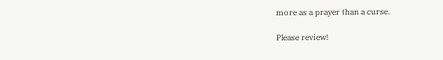more as a prayer than a curse.

Please review!